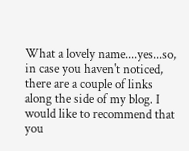What a lovely name....yes...so, in case you haven't noticed, there are a couple of links along the side of my blog. I would like to recommend that you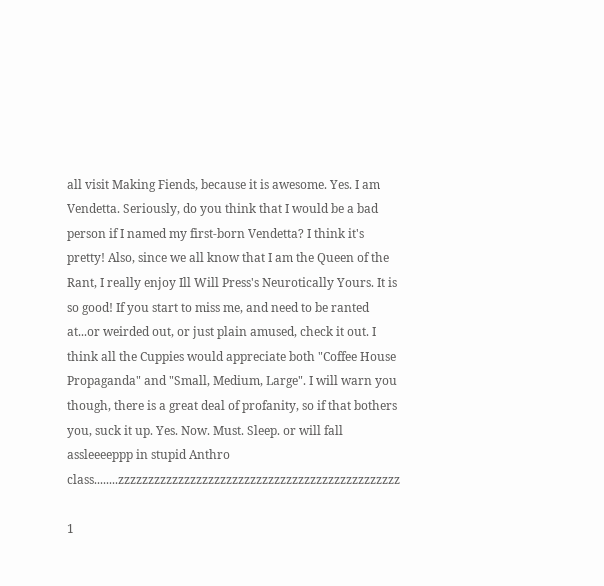all visit Making Fiends, because it is awesome. Yes. I am Vendetta. Seriously, do you think that I would be a bad person if I named my first-born Vendetta? I think it's pretty! Also, since we all know that I am the Queen of the Rant, I really enjoy Ill Will Press's Neurotically Yours. It is so good! If you start to miss me, and need to be ranted at...or weirded out, or just plain amused, check it out. I think all the Cuppies would appreciate both "Coffee House Propaganda" and "Small, Medium, Large". I will warn you though, there is a great deal of profanity, so if that bothers you, suck it up. Yes. Now. Must. Sleep. or will fall assleeeeppp in stupid Anthro class........zzzzzzzzzzzzzzzzzzzzzzzzzzzzzzzzzzzzzzzzzzzzzzz

1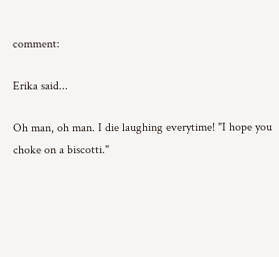comment:

Erika said...

Oh man, oh man. I die laughing everytime! "I hope you choke on a biscotti."